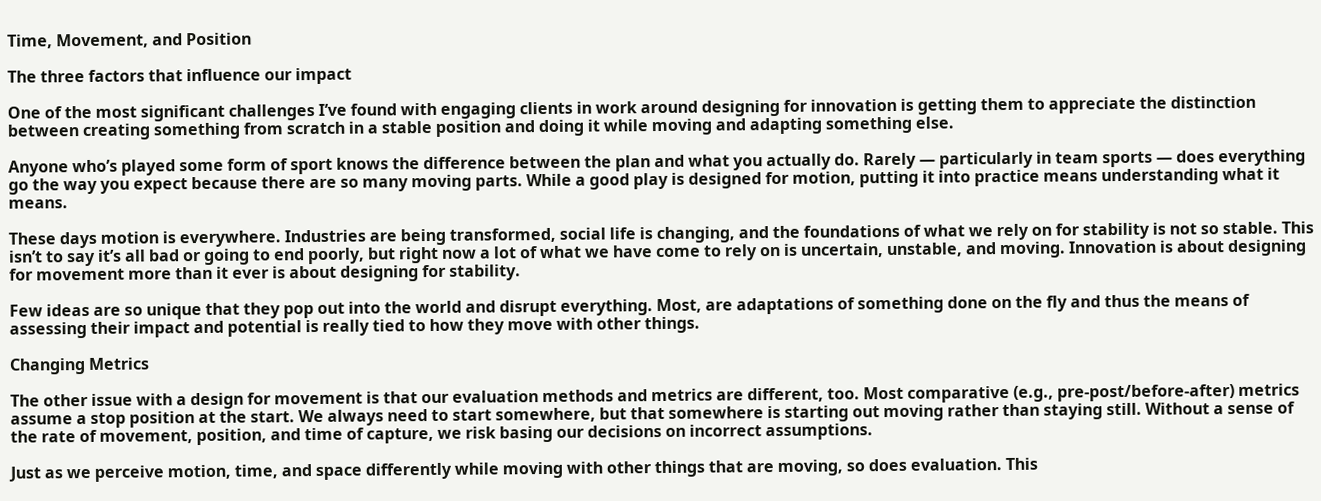Time, Movement, and Position

The three factors that influence our impact

One of the most significant challenges I’ve found with engaging clients in work around designing for innovation is getting them to appreciate the distinction between creating something from scratch in a stable position and doing it while moving and adapting something else.

Anyone who’s played some form of sport knows the difference between the plan and what you actually do. Rarely — particularly in team sports — does everything go the way you expect because there are so many moving parts. While a good play is designed for motion, putting it into practice means understanding what it means.

These days motion is everywhere. Industries are being transformed, social life is changing, and the foundations of what we rely on for stability is not so stable. This isn’t to say it’s all bad or going to end poorly, but right now a lot of what we have come to rely on is uncertain, unstable, and moving. Innovation is about designing for movement more than it ever is about designing for stability.

Few ideas are so unique that they pop out into the world and disrupt everything. Most, are adaptations of something done on the fly and thus the means of assessing their impact and potential is really tied to how they move with other things.

Changing Metrics

The other issue with a design for movement is that our evaluation methods and metrics are different, too. Most comparative (e.g., pre-post/before-after) metrics assume a stop position at the start. We always need to start somewhere, but that somewhere is starting out moving rather than staying still. Without a sense of the rate of movement, position, and time of capture, we risk basing our decisions on incorrect assumptions.

Just as we perceive motion, time, and space differently while moving with other things that are moving, so does evaluation. This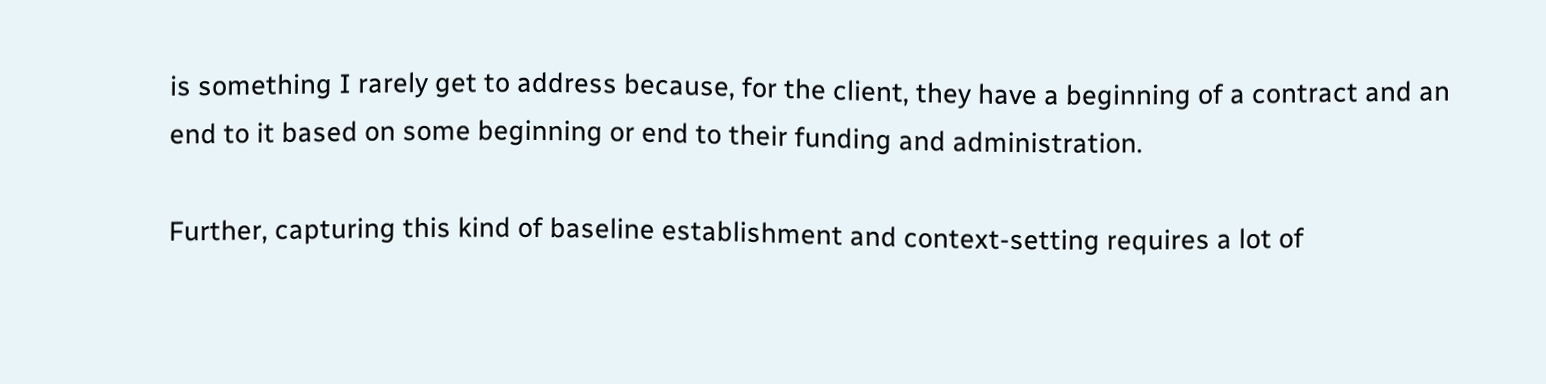is something I rarely get to address because, for the client, they have a beginning of a contract and an end to it based on some beginning or end to their funding and administration.

Further, capturing this kind of baseline establishment and context-setting requires a lot of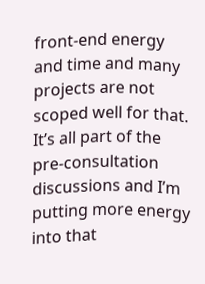front-end energy and time and many projects are not scoped well for that. It’s all part of the pre-consultation discussions and I’m putting more energy into that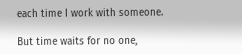each time I work with someone.

But time waits for no one,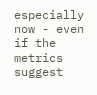especially now - even if the metrics suggest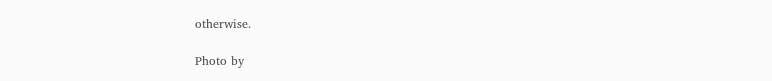otherwise.

Photo by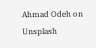Ahmad Odeh on Unsplash